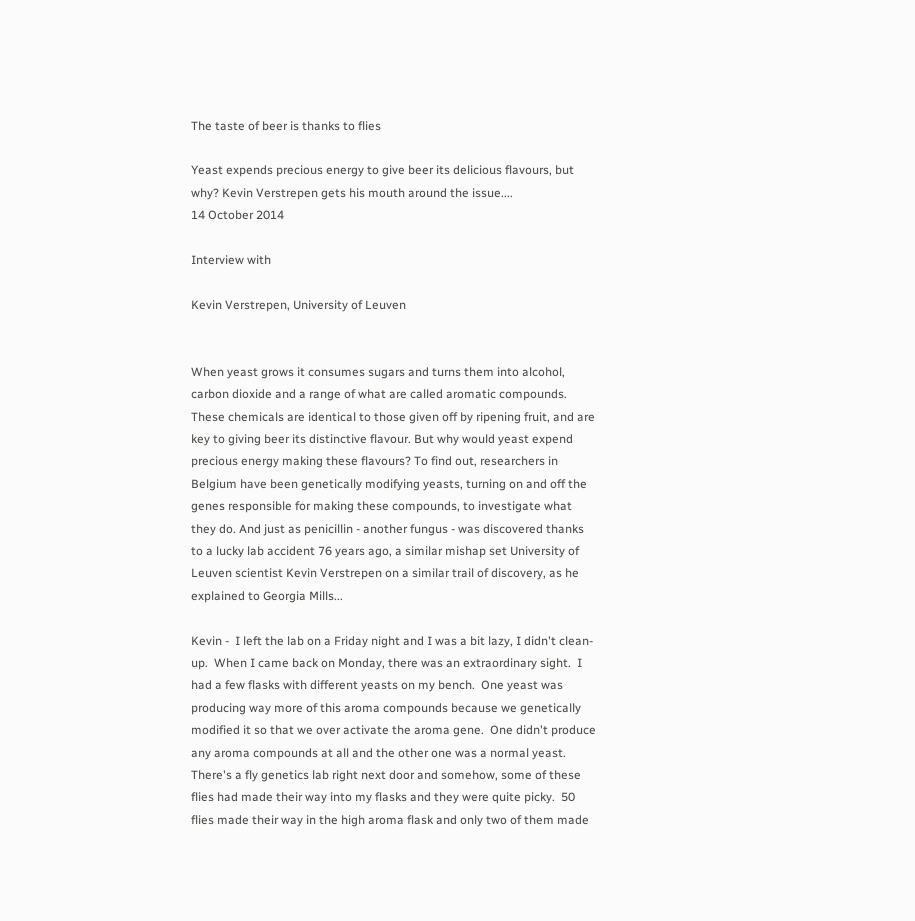The taste of beer is thanks to flies

Yeast expends precious energy to give beer its delicious flavours, but why? Kevin Verstrepen gets his mouth around the issue....
14 October 2014

Interview with

Kevin Verstrepen, University of Leuven


When yeast grows it consumes sugars and turns them into alcohol, carbon dioxide and a range of what are called aromatic compounds. These chemicals are identical to those given off by ripening fruit, and are key to giving beer its distinctive flavour. But why would yeast expend precious energy making these flavours? To find out, researchers in Belgium have been genetically modifying yeasts, turning on and off the genes responsible for making these compounds, to investigate what they do. And just as penicillin - another fungus - was discovered thanks to a lucky lab accident 76 years ago, a similar mishap set University of Leuven scientist Kevin Verstrepen on a similar trail of discovery, as he explained to Georgia Mills...

Kevin -  I left the lab on a Friday night and I was a bit lazy, I didn't clean-up.  When I came back on Monday, there was an extraordinary sight.  I had a few flasks with different yeasts on my bench.  One yeast was producing way more of this aroma compounds because we genetically modified it so that we over activate the aroma gene.  One didn't produce any aroma compounds at all and the other one was a normal yeast.  There's a fly genetics lab right next door and somehow, some of these flies had made their way into my flasks and they were quite picky.  50 flies made their way in the high aroma flask and only two of them made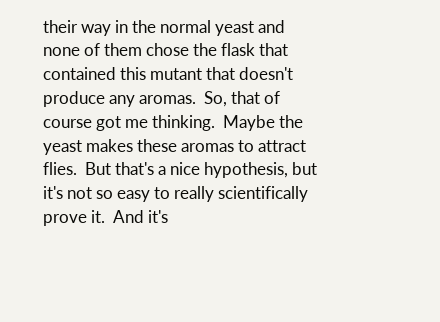their way in the normal yeast and none of them chose the flask that contained this mutant that doesn't produce any aromas.  So, that of course got me thinking.  Maybe the yeast makes these aromas to attract flies.  But that's a nice hypothesis, but it's not so easy to really scientifically prove it.  And it's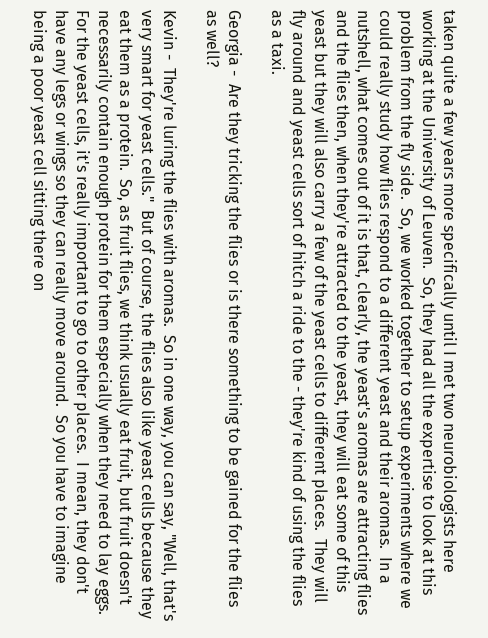taken quite a few years more specifically until I met two neurobiologists here working at the University of Leuven.  So, they had all the expertise to look at this problem from the fly side.  So, we worked together to setup experiments where we could really study how flies respond to a different yeast and their aromas.  In a nutshell, what comes out of it is that, clearly, the yeast's aromas are attracting flies and the flies then, when they're attracted to the yeast, they will eat some of this yeast but they will also carry a few of the yeast cells to different places.  They will fly around and yeast cells sort of hitch a ride to the - they're kind of using the flies as a taxi.

Georgia -  Are they tricking the flies or is there something to be gained for the flies as well?

Kevin -  They're luring the flies with aromas.  So in one way, you can say, "Well, that's very smart for yeast cells."  But of course, the flies also like yeast cells because they eat them as a protein.  So, as fruit flies, we think usually eat fruit, but fruit doesn't necessarily contain enough protein for them especially when they need to lay eggs.  For the yeast cells, it's really important to go to other places.  I mean, they don't have any legs or wings so they can really move around.  So you have to imagine being a poor yeast cell sitting there on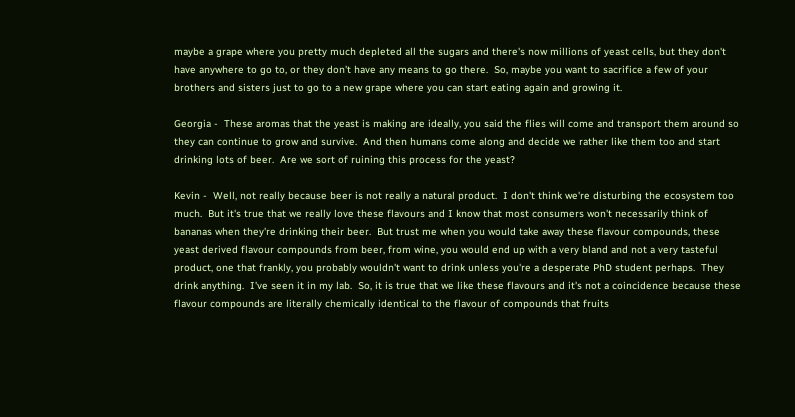maybe a grape where you pretty much depleted all the sugars and there's now millions of yeast cells, but they don't have anywhere to go to, or they don't have any means to go there.  So, maybe you want to sacrifice a few of your brothers and sisters just to go to a new grape where you can start eating again and growing it.

Georgia -  These aromas that the yeast is making are ideally, you said the flies will come and transport them around so they can continue to grow and survive.  And then humans come along and decide we rather like them too and start drinking lots of beer.  Are we sort of ruining this process for the yeast?

Kevin -  Well, not really because beer is not really a natural product.  I don't think we're disturbing the ecosystem too much.  But it's true that we really love these flavours and I know that most consumers won't necessarily think of bananas when they're drinking their beer.  But trust me when you would take away these flavour compounds, these yeast derived flavour compounds from beer, from wine, you would end up with a very bland and not a very tasteful product, one that frankly, you probably wouldn't want to drink unless you're a desperate PhD student perhaps.  They drink anything.  I've seen it in my lab.  So, it is true that we like these flavours and it's not a coincidence because these flavour compounds are literally chemically identical to the flavour of compounds that fruits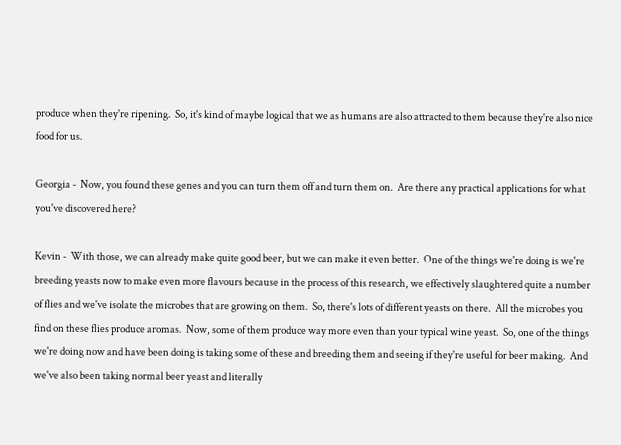produce when they're ripening.  So, it's kind of maybe logical that we as humans are also attracted to them because they're also nice food for us.

Georgia -  Now, you found these genes and you can turn them off and turn them on.  Are there any practical applications for what you've discovered here?

Kevin -  With those, we can already make quite good beer, but we can make it even better.  One of the things we're doing is we're breeding yeasts now to make even more flavours because in the process of this research, we effectively slaughtered quite a number of flies and we've isolate the microbes that are growing on them.  So, there's lots of different yeasts on there.  All the microbes you find on these flies produce aromas.  Now, some of them produce way more even than your typical wine yeast.  So, one of the things we're doing now and have been doing is taking some of these and breeding them and seeing if they're useful for beer making.  And we've also been taking normal beer yeast and literally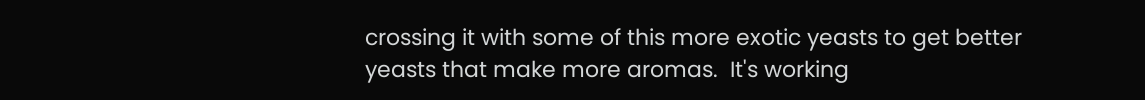crossing it with some of this more exotic yeasts to get better yeasts that make more aromas.  It's working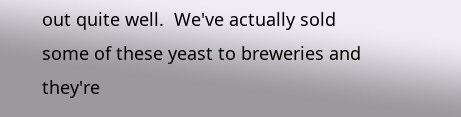out quite well.  We've actually sold some of these yeast to breweries and they're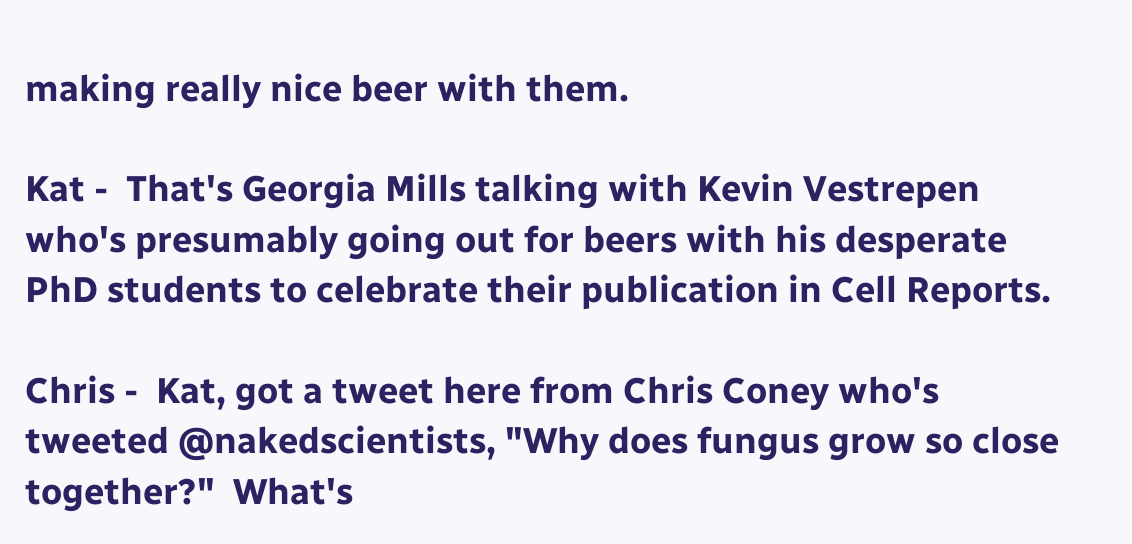making really nice beer with them.

Kat -  That's Georgia Mills talking with Kevin Vestrepen who's presumably going out for beers with his desperate PhD students to celebrate their publication in Cell Reports.

Chris -  Kat, got a tweet here from Chris Coney who's tweeted @nakedscientists, "Why does fungus grow so close together?"  What's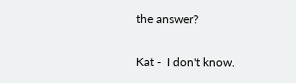the answer?

Kat -  I don't know.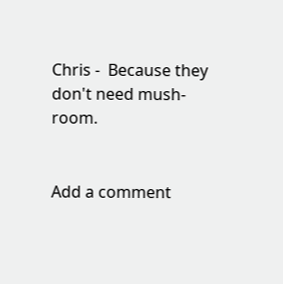Chris -  Because they don't need mush-room.


Add a comment